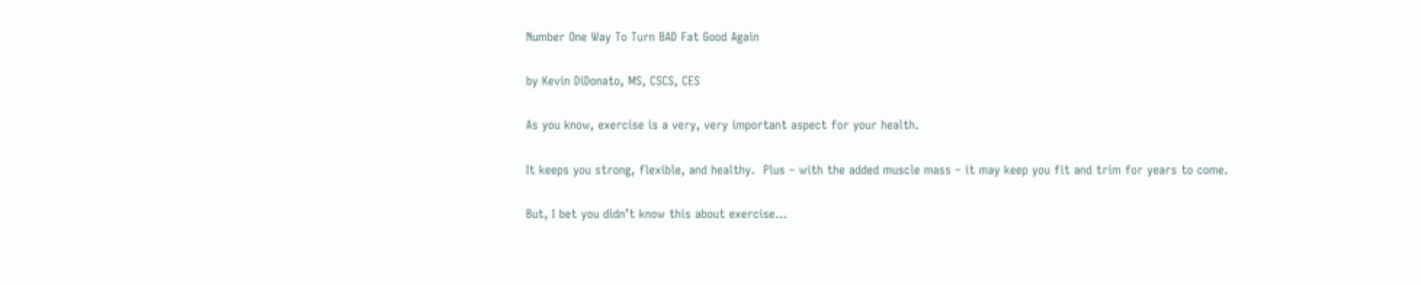Number One Way To Turn BAD Fat Good Again

by Kevin DiDonato, MS, CSCS, CES

As you know, exercise is a very, very important aspect for your health.

It keeps you strong, flexible, and healthy.  Plus – with the added muscle mass – it may keep you fit and trim for years to come.

But, I bet you didn’t know this about exercise…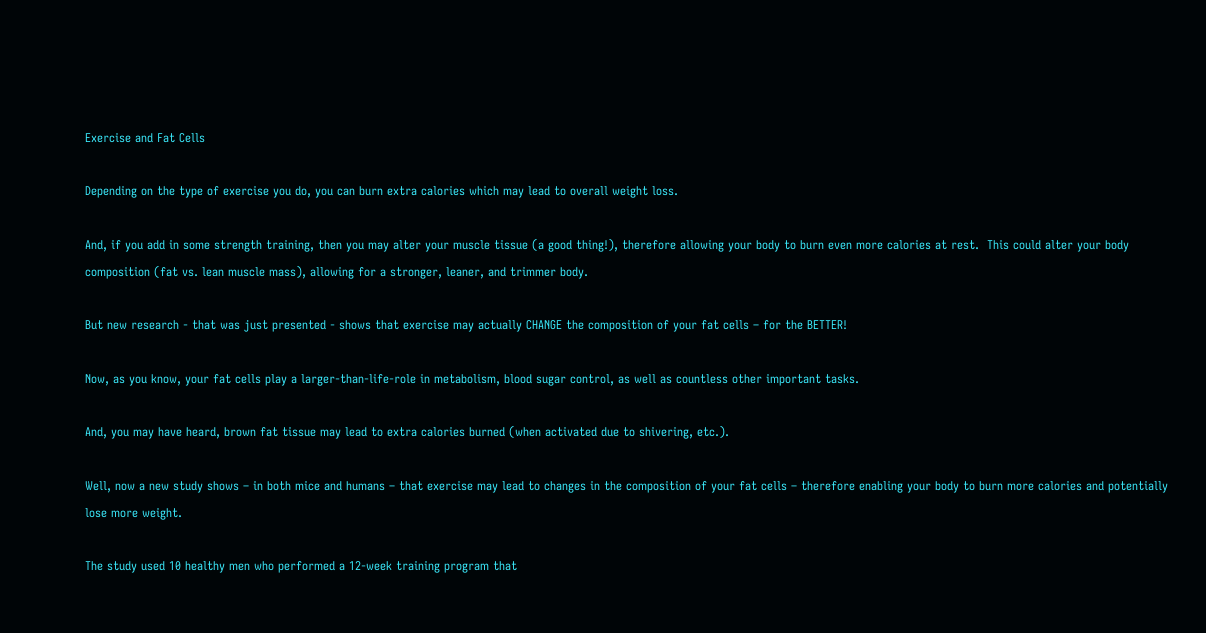Exercise and Fat Cells

Depending on the type of exercise you do, you can burn extra calories which may lead to overall weight loss.

And, if you add in some strength training, then you may alter your muscle tissue (a good thing!), therefore allowing your body to burn even more calories at rest.  This could alter your body composition (fat vs. lean muscle mass), allowing for a stronger, leaner, and trimmer body.

But new research - that was just presented - shows that exercise may actually CHANGE the composition of your fat cells – for the BETTER!

Now, as you know, your fat cells play a larger-than-life-role in metabolism, blood sugar control, as well as countless other important tasks.

And, you may have heard, brown fat tissue may lead to extra calories burned (when activated due to shivering, etc.).

Well, now a new study shows – in both mice and humans – that exercise may lead to changes in the composition of your fat cells – therefore enabling your body to burn more calories and potentially lose more weight.

The study used 10 healthy men who performed a 12-week training program that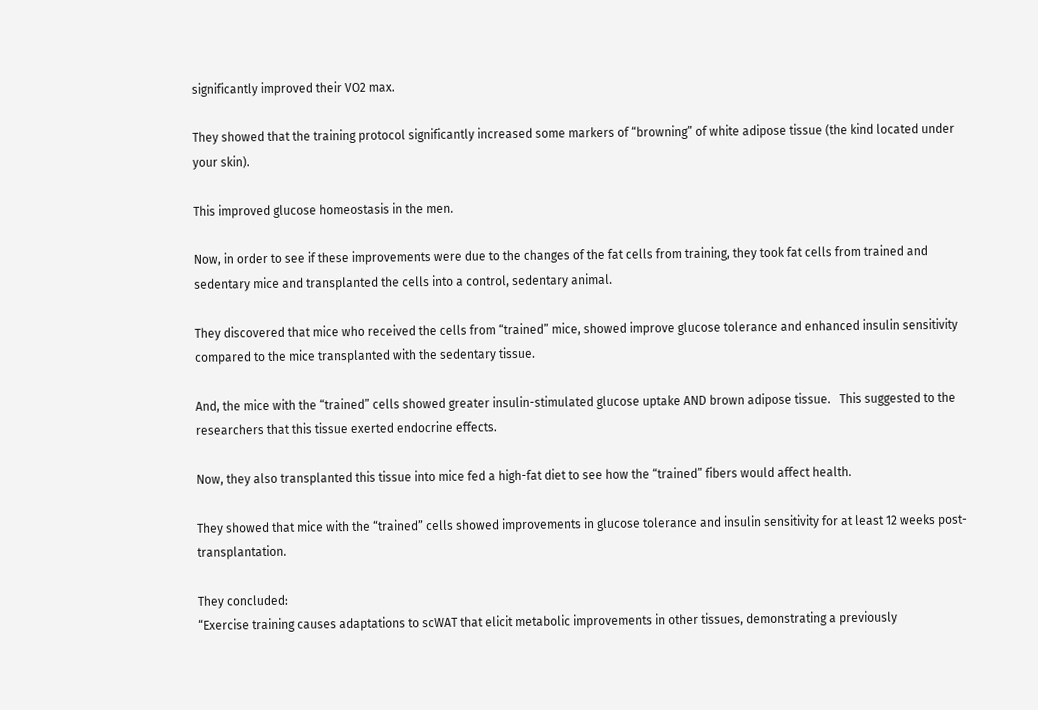significantly improved their VO2 max.

They showed that the training protocol significantly increased some markers of “browning” of white adipose tissue (the kind located under your skin).

This improved glucose homeostasis in the men.

Now, in order to see if these improvements were due to the changes of the fat cells from training, they took fat cells from trained and sedentary mice and transplanted the cells into a control, sedentary animal.

They discovered that mice who received the cells from “trained” mice, showed improve glucose tolerance and enhanced insulin sensitivity compared to the mice transplanted with the sedentary tissue.

And, the mice with the “trained” cells showed greater insulin-stimulated glucose uptake AND brown adipose tissue.   This suggested to the researchers that this tissue exerted endocrine effects.

Now, they also transplanted this tissue into mice fed a high-fat diet to see how the “trained” fibers would affect health.

They showed that mice with the “trained” cells showed improvements in glucose tolerance and insulin sensitivity for at least 12 weeks post-transplantation.

They concluded:
“Exercise training causes adaptations to scWAT that elicit metabolic improvements in other tissues, demonstrating a previously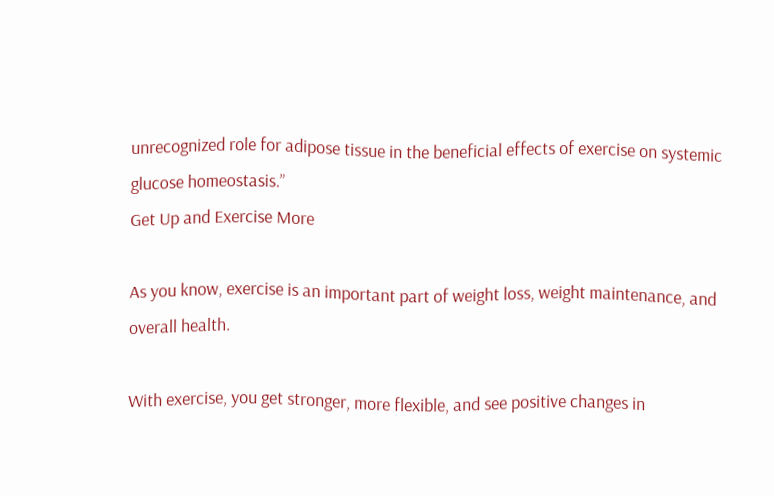unrecognized role for adipose tissue in the beneficial effects of exercise on systemic glucose homeostasis.”
Get Up and Exercise More

As you know, exercise is an important part of weight loss, weight maintenance, and overall health.

With exercise, you get stronger, more flexible, and see positive changes in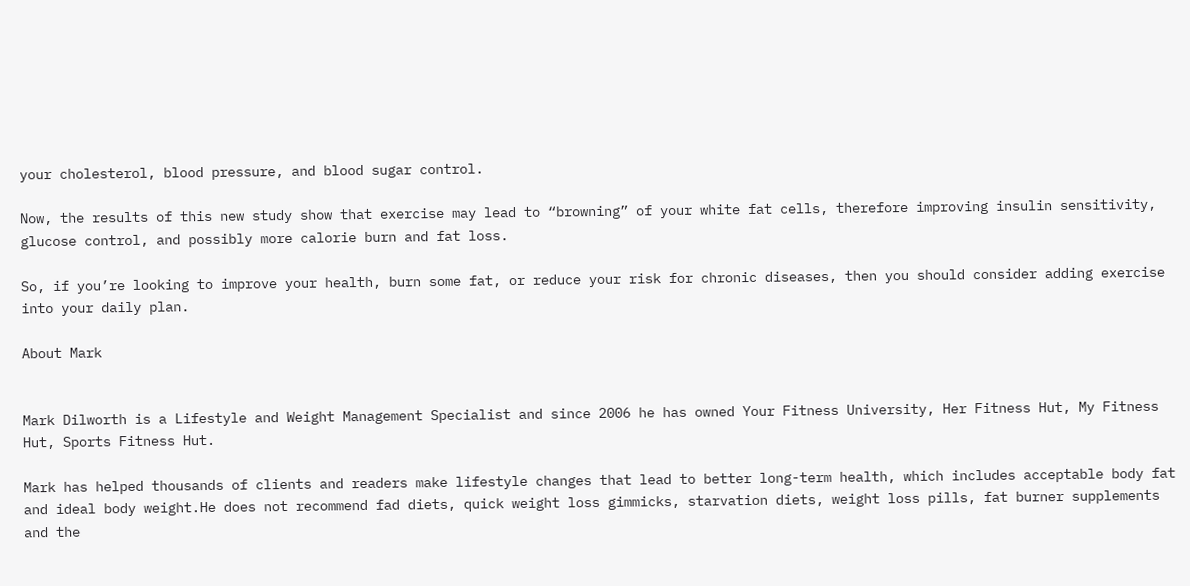your cholesterol, blood pressure, and blood sugar control.

Now, the results of this new study show that exercise may lead to “browning” of your white fat cells, therefore improving insulin sensitivity, glucose control, and possibly more calorie burn and fat loss.

So, if you’re looking to improve your health, burn some fat, or reduce your risk for chronic diseases, then you should consider adding exercise into your daily plan.

About Mark


Mark Dilworth is a Lifestyle and Weight Management Specialist and since 2006 he has owned Your Fitness University, Her Fitness Hut, My Fitness Hut, Sports Fitness Hut.

Mark has helped thousands of clients and readers make lifestyle changes that lead to better long-term health, which includes acceptable body fat and ideal body weight.He does not recommend fad diets, quick weight loss gimmicks, starvation diets, weight loss pills, fat burner supplements and the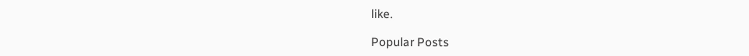like.

Popular Posts